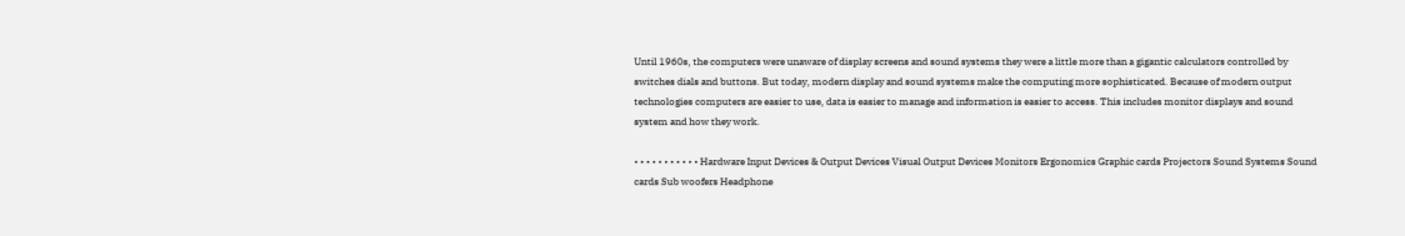Until 1960s, the computers were unaware of display screens and sound systems they were a little more than a gigantic calculators controlled by switches dials and buttons. But today, modern display and sound systems make the computing more sophisticated. Because of modern output technologies computers are easier to use, data is easier to manage and information is easier to access. This includes monitor displays and sound system and how they work.

• • • • • • • • • • • Hardware Input Devices & Output Devices Visual Output Devices Monitors Ergonomics Graphic cards Projectors Sound Systems Sound cards Sub woofers Headphone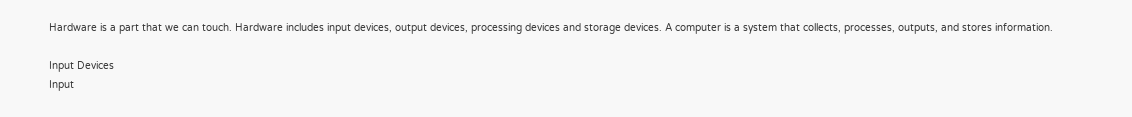Hardware is a part that we can touch. Hardware includes input devices, output devices, processing devices and storage devices. A computer is a system that collects, processes, outputs, and stores information.

Input Devices
Input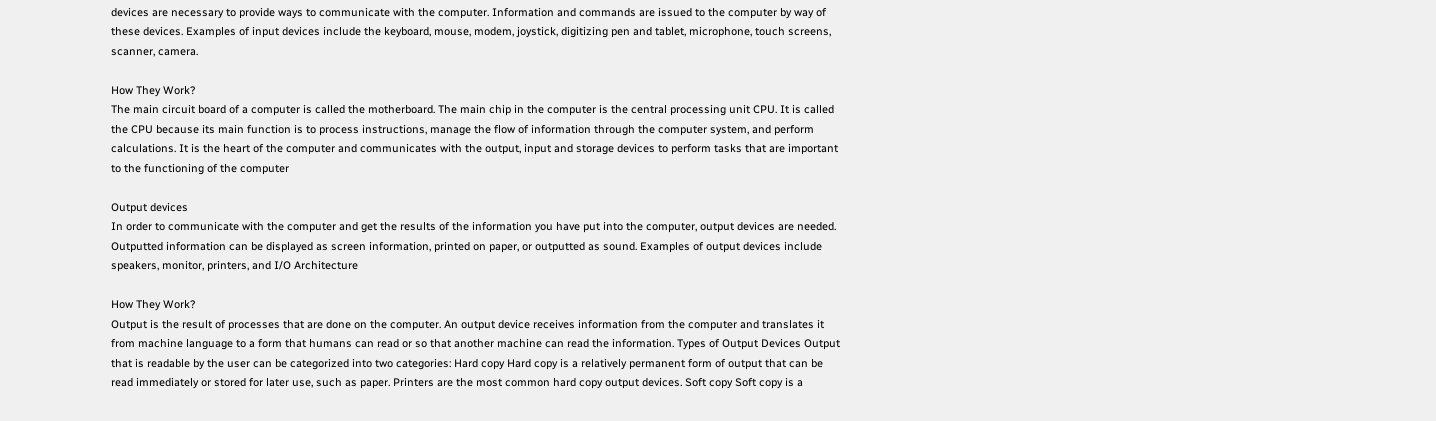devices are necessary to provide ways to communicate with the computer. Information and commands are issued to the computer by way of these devices. Examples of input devices include the keyboard, mouse, modem, joystick, digitizing pen and tablet, microphone, touch screens, scanner, camera.

How They Work?
The main circuit board of a computer is called the motherboard. The main chip in the computer is the central processing unit CPU. It is called the CPU because its main function is to process instructions, manage the flow of information through the computer system, and perform calculations. It is the heart of the computer and communicates with the output, input and storage devices to perform tasks that are important to the functioning of the computer

Output devices
In order to communicate with the computer and get the results of the information you have put into the computer, output devices are needed. Outputted information can be displayed as screen information, printed on paper, or outputted as sound. Examples of output devices include speakers, monitor, printers, and I/O Architecture

How They Work?
Output is the result of processes that are done on the computer. An output device receives information from the computer and translates it from machine language to a form that humans can read or so that another machine can read the information. Types of Output Devices Output that is readable by the user can be categorized into two categories: Hard copy Hard copy is a relatively permanent form of output that can be read immediately or stored for later use, such as paper. Printers are the most common hard copy output devices. Soft copy Soft copy is a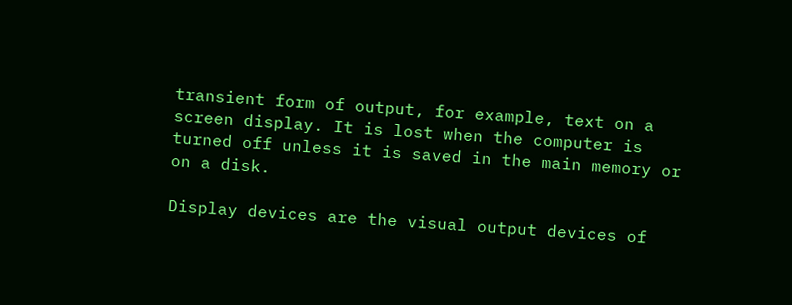transient form of output, for example, text on a screen display. It is lost when the computer is turned off unless it is saved in the main memory or on a disk.

Display devices are the visual output devices of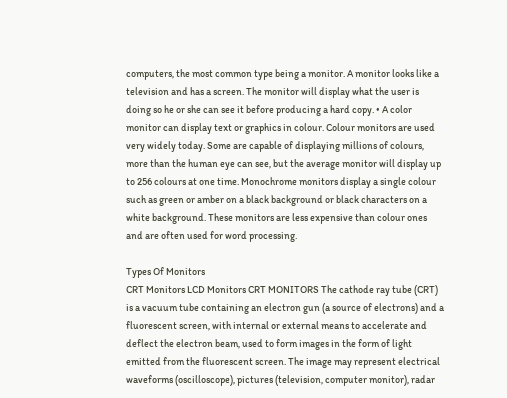computers, the most common type being a monitor. A monitor looks like a television and has a screen. The monitor will display what the user is doing so he or she can see it before producing a hard copy. • A color monitor can display text or graphics in colour. Colour monitors are used very widely today. Some are capable of displaying millions of colours, more than the human eye can see, but the average monitor will display up to 256 colours at one time. Monochrome monitors display a single colour such as green or amber on a black background or black characters on a white background. These monitors are less expensive than colour ones and are often used for word processing.

Types Of Monitors
CRT Monitors LCD Monitors CRT MONITORS The cathode ray tube (CRT) is a vacuum tube containing an electron gun (a source of electrons) and a fluorescent screen, with internal or external means to accelerate and deflect the electron beam, used to form images in the form of light emitted from the fluorescent screen. The image may represent electrical waveforms (oscilloscope), pictures (television, computer monitor), radar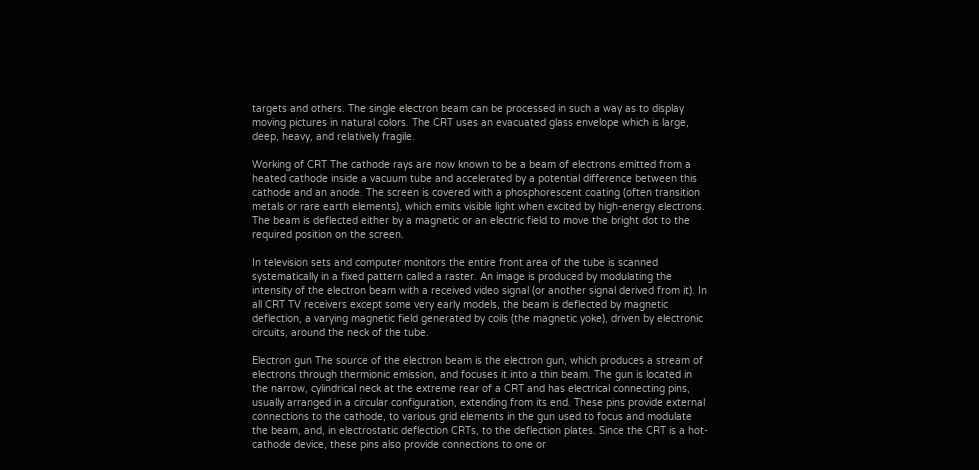targets and others. The single electron beam can be processed in such a way as to display moving pictures in natural colors. The CRT uses an evacuated glass envelope which is large, deep, heavy, and relatively fragile.

Working of CRT The cathode rays are now known to be a beam of electrons emitted from a heated cathode inside a vacuum tube and accelerated by a potential difference between this cathode and an anode. The screen is covered with a phosphorescent coating (often transition metals or rare earth elements), which emits visible light when excited by high-energy electrons. The beam is deflected either by a magnetic or an electric field to move the bright dot to the required position on the screen.

In television sets and computer monitors the entire front area of the tube is scanned systematically in a fixed pattern called a raster. An image is produced by modulating the intensity of the electron beam with a received video signal (or another signal derived from it). In all CRT TV receivers except some very early models, the beam is deflected by magnetic deflection, a varying magnetic field generated by coils (the magnetic yoke), driven by electronic circuits, around the neck of the tube.

Electron gun The source of the electron beam is the electron gun, which produces a stream of electrons through thermionic emission, and focuses it into a thin beam. The gun is located in the narrow, cylindrical neck at the extreme rear of a CRT and has electrical connecting pins, usually arranged in a circular configuration, extending from its end. These pins provide external connections to the cathode, to various grid elements in the gun used to focus and modulate the beam, and, in electrostatic deflection CRTs, to the deflection plates. Since the CRT is a hot-cathode device, these pins also provide connections to one or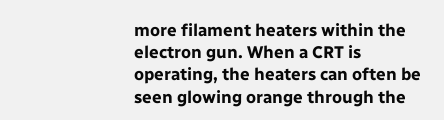more filament heaters within the electron gun. When a CRT is operating, the heaters can often be seen glowing orange through the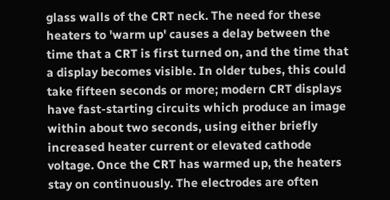glass walls of the CRT neck. The need for these heaters to 'warm up' causes a delay between the time that a CRT is first turned on, and the time that a display becomes visible. In older tubes, this could take fifteen seconds or more; modern CRT displays have fast-starting circuits which produce an image within about two seconds, using either briefly increased heater current or elevated cathode voltage. Once the CRT has warmed up, the heaters stay on continuously. The electrodes are often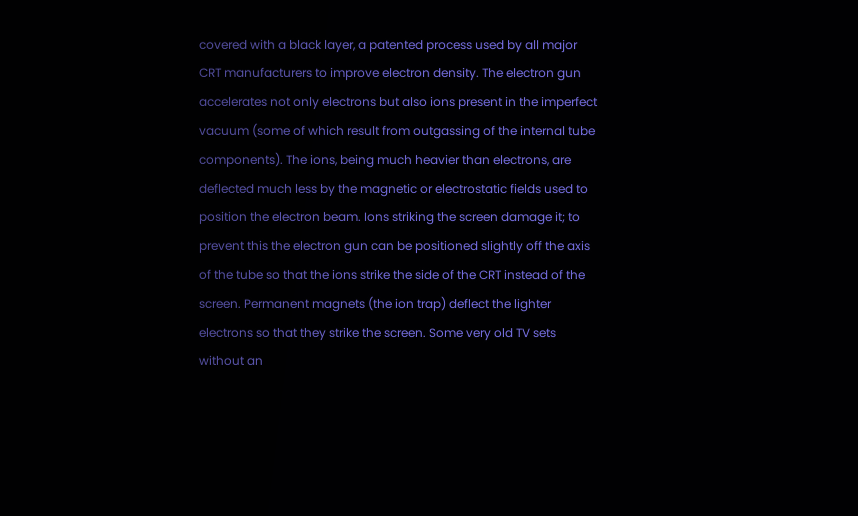covered with a black layer, a patented process used by all major CRT manufacturers to improve electron density. The electron gun accelerates not only electrons but also ions present in the imperfect vacuum (some of which result from outgassing of the internal tube components). The ions, being much heavier than electrons, are deflected much less by the magnetic or electrostatic fields used to position the electron beam. Ions striking the screen damage it; to prevent this the electron gun can be positioned slightly off the axis of the tube so that the ions strike the side of the CRT instead of the screen. Permanent magnets (the ion trap) deflect the lighter electrons so that they strike the screen. Some very old TV sets without an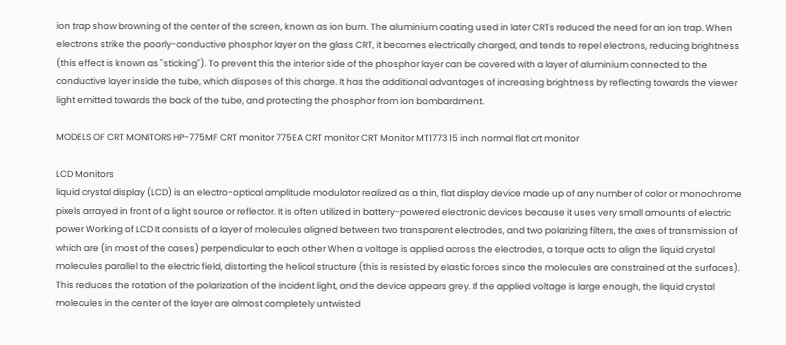ion trap show browning of the center of the screen, known as ion burn. The aluminium coating used in later CRTs reduced the need for an ion trap. When electrons strike the poorly-conductive phosphor layer on the glass CRT, it becomes electrically charged, and tends to repel electrons, reducing brightness (this effect is known as "sticking"). To prevent this the interior side of the phosphor layer can be covered with a layer of aluminium connected to the conductive layer inside the tube, which disposes of this charge. It has the additional advantages of increasing brightness by reflecting towards the viewer light emitted towards the back of the tube, and protecting the phosphor from ion bombardment.

MODELS OF CRT MONITORS HP-775MF CRT monitor 775EA CRT monitor CRT Monitor MT1773 15 inch normal flat crt monitor

LCD Monitors
liquid crystal display (LCD) is an electro-optical amplitude modulator realized as a thin, flat display device made up of any number of color or monochrome pixels arrayed in front of a light source or reflector. It is often utilized in battery-powered electronic devices because it uses very small amounts of electric power Working of LCD It consists of a layer of molecules aligned between two transparent electrodes, and two polarizing filters, the axes of transmission of which are (in most of the cases) perpendicular to each other When a voltage is applied across the electrodes, a torque acts to align the liquid crystal molecules parallel to the electric field, distorting the helical structure (this is resisted by elastic forces since the molecules are constrained at the surfaces). This reduces the rotation of the polarization of the incident light, and the device appears grey. If the applied voltage is large enough, the liquid crystal molecules in the center of the layer are almost completely untwisted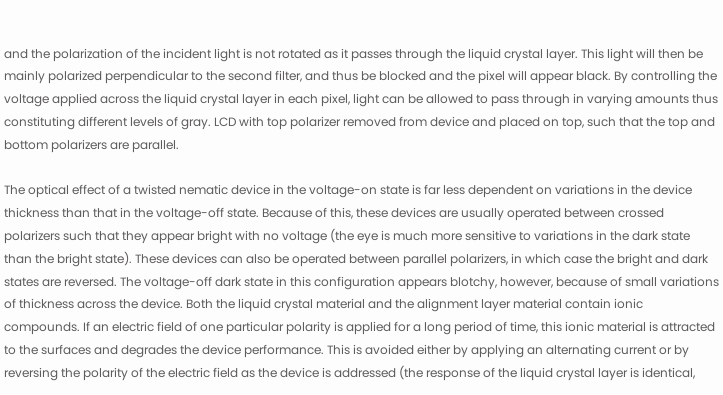and the polarization of the incident light is not rotated as it passes through the liquid crystal layer. This light will then be mainly polarized perpendicular to the second filter, and thus be blocked and the pixel will appear black. By controlling the voltage applied across the liquid crystal layer in each pixel, light can be allowed to pass through in varying amounts thus constituting different levels of gray. LCD with top polarizer removed from device and placed on top, such that the top and bottom polarizers are parallel.

The optical effect of a twisted nematic device in the voltage-on state is far less dependent on variations in the device thickness than that in the voltage-off state. Because of this, these devices are usually operated between crossed polarizers such that they appear bright with no voltage (the eye is much more sensitive to variations in the dark state than the bright state). These devices can also be operated between parallel polarizers, in which case the bright and dark states are reversed. The voltage-off dark state in this configuration appears blotchy, however, because of small variations of thickness across the device. Both the liquid crystal material and the alignment layer material contain ionic compounds. If an electric field of one particular polarity is applied for a long period of time, this ionic material is attracted to the surfaces and degrades the device performance. This is avoided either by applying an alternating current or by reversing the polarity of the electric field as the device is addressed (the response of the liquid crystal layer is identical,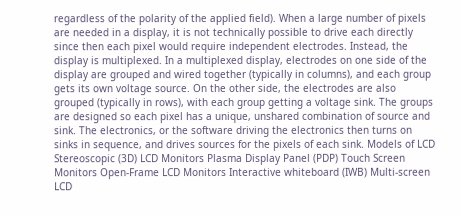regardless of the polarity of the applied field). When a large number of pixels are needed in a display, it is not technically possible to drive each directly since then each pixel would require independent electrodes. Instead, the display is multiplexed. In a multiplexed display, electrodes on one side of the display are grouped and wired together (typically in columns), and each group gets its own voltage source. On the other side, the electrodes are also grouped (typically in rows), with each group getting a voltage sink. The groups are designed so each pixel has a unique, unshared combination of source and sink. The electronics, or the software driving the electronics then turns on sinks in sequence, and drives sources for the pixels of each sink. Models of LCD Stereoscopic (3D) LCD Monitors Plasma Display Panel (PDP) Touch Screen Monitors Open-Frame LCD Monitors Interactive whiteboard (IWB) Multi-screen LCD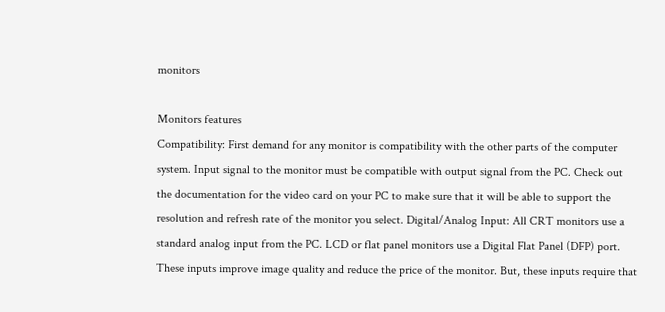monitors

Monitors features
Compatibility: First demand for any monitor is compatibility with the other parts of the computer system. Input signal to the monitor must be compatible with output signal from the PC. Check out the documentation for the video card on your PC to make sure that it will be able to support the resolution and refresh rate of the monitor you select. Digital/Analog Input: All CRT monitors use a standard analog input from the PC. LCD or flat panel monitors use a Digital Flat Panel (DFP) port. These inputs improve image quality and reduce the price of the monitor. But, these inputs require that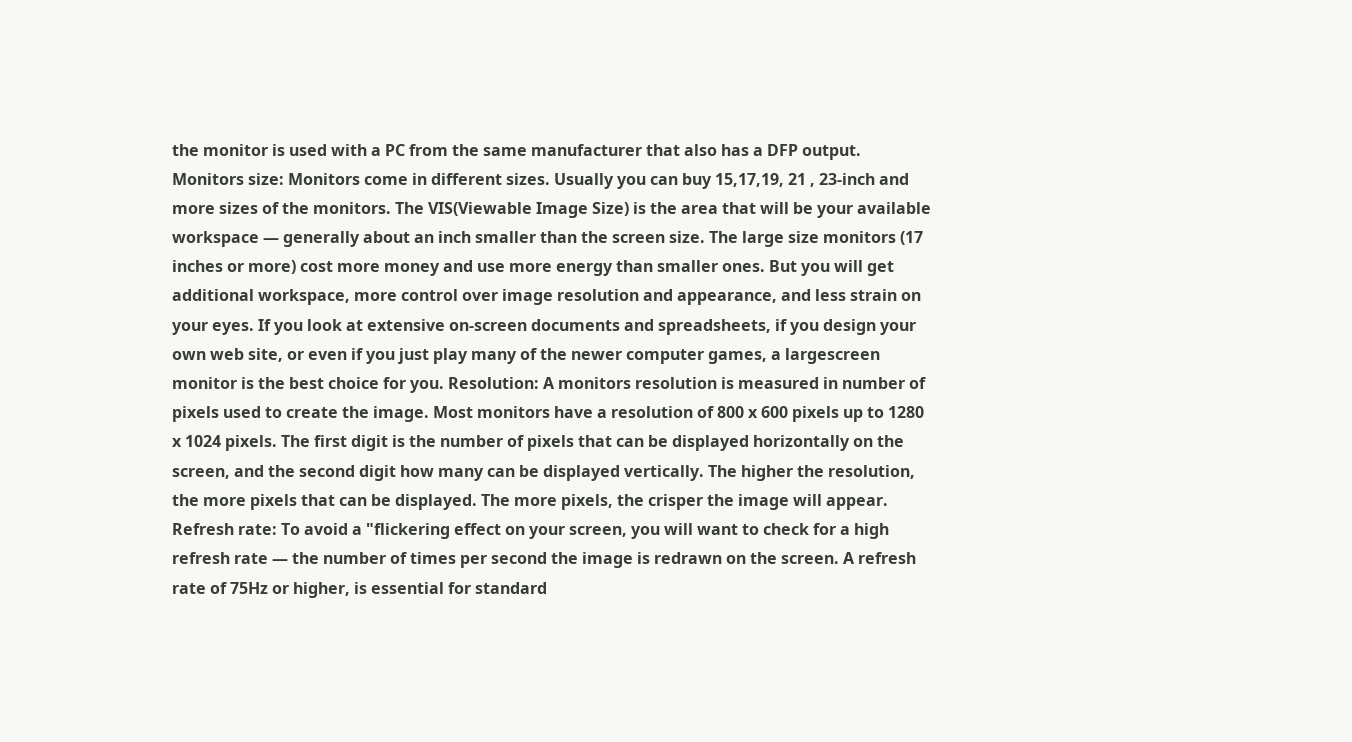the monitor is used with a PC from the same manufacturer that also has a DFP output. Monitors size: Monitors come in different sizes. Usually you can buy 15,17,19, 21 , 23-inch and more sizes of the monitors. The VIS(Viewable Image Size) is the area that will be your available workspace — generally about an inch smaller than the screen size. The large size monitors (17 inches or more) cost more money and use more energy than smaller ones. But you will get additional workspace, more control over image resolution and appearance, and less strain on your eyes. If you look at extensive on-screen documents and spreadsheets, if you design your own web site, or even if you just play many of the newer computer games, a largescreen monitor is the best choice for you. Resolution: A monitors resolution is measured in number of pixels used to create the image. Most monitors have a resolution of 800 x 600 pixels up to 1280 x 1024 pixels. The first digit is the number of pixels that can be displayed horizontally on the screen, and the second digit how many can be displayed vertically. The higher the resolution, the more pixels that can be displayed. The more pixels, the crisper the image will appear. Refresh rate: To avoid a "flickering effect on your screen, you will want to check for a high refresh rate — the number of times per second the image is redrawn on the screen. A refresh rate of 75Hz or higher, is essential for standard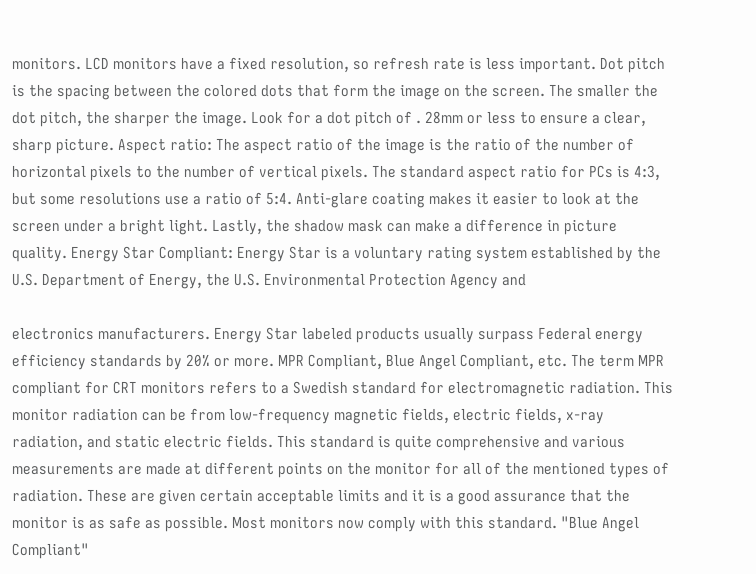monitors. LCD monitors have a fixed resolution, so refresh rate is less important. Dot pitch is the spacing between the colored dots that form the image on the screen. The smaller the dot pitch, the sharper the image. Look for a dot pitch of . 28mm or less to ensure a clear, sharp picture. Aspect ratio: The aspect ratio of the image is the ratio of the number of horizontal pixels to the number of vertical pixels. The standard aspect ratio for PCs is 4:3, but some resolutions use a ratio of 5:4. Anti-glare coating makes it easier to look at the screen under a bright light. Lastly, the shadow mask can make a difference in picture quality. Energy Star Compliant: Energy Star is a voluntary rating system established by the U.S. Department of Energy, the U.S. Environmental Protection Agency and

electronics manufacturers. Energy Star labeled products usually surpass Federal energy efficiency standards by 20% or more. MPR Compliant, Blue Angel Compliant, etc. The term MPR compliant for CRT monitors refers to a Swedish standard for electromagnetic radiation. This monitor radiation can be from low-frequency magnetic fields, electric fields, x-ray radiation, and static electric fields. This standard is quite comprehensive and various measurements are made at different points on the monitor for all of the mentioned types of radiation. These are given certain acceptable limits and it is a good assurance that the monitor is as safe as possible. Most monitors now comply with this standard. "Blue Angel Compliant"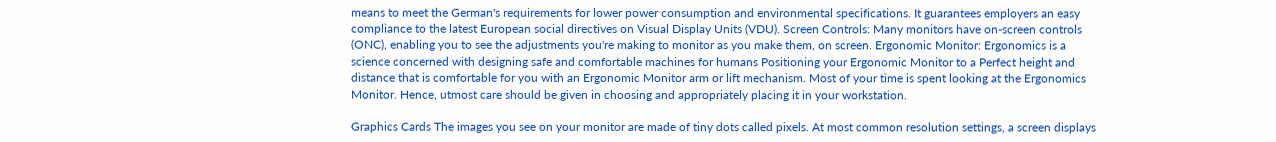means to meet the German's requirements for lower power consumption and environmental specifications. It guarantees employers an easy compliance to the latest European social directives on Visual Display Units (VDU). Screen Controls: Many monitors have on-screen controls (ONC), enabling you to see the adjustments you're making to monitor as you make them, on screen. Ergonomic Monitor: Ergonomics is a science concerned with designing safe and comfortable machines for humans Positioning your Ergonomic Monitor to a Perfect height and distance that is comfortable for you with an Ergonomic Monitor arm or lift mechanism. Most of your time is spent looking at the Ergonomics Monitor. Hence, utmost care should be given in choosing and appropriately placing it in your workstation.

Graphics Cards The images you see on your monitor are made of tiny dots called pixels. At most common resolution settings, a screen displays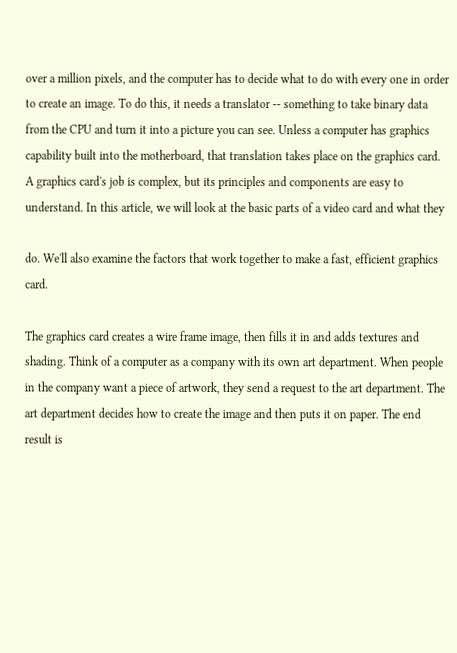over a million pixels, and the computer has to decide what to do with every one in order to create an image. To do this, it needs a translator -- something to take binary data from the CPU and turn it into a picture you can see. Unless a computer has graphics capability built into the motherboard, that translation takes place on the graphics card. A graphics card's job is complex, but its principles and components are easy to understand. In this article, we will look at the basic parts of a video card and what they

do. We'll also examine the factors that work together to make a fast, efficient graphics card.

The graphics card creates a wire frame image, then fills it in and adds textures and shading. Think of a computer as a company with its own art department. When people in the company want a piece of artwork, they send a request to the art department. The art department decides how to create the image and then puts it on paper. The end result is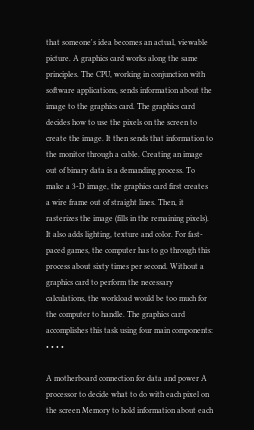that someone's idea becomes an actual, viewable picture. A graphics card works along the same principles. The CPU, working in conjunction with software applications, sends information about the image to the graphics card. The graphics card decides how to use the pixels on the screen to create the image. It then sends that information to the monitor through a cable. Creating an image out of binary data is a demanding process. To make a 3-D image, the graphics card first creates a wire frame out of straight lines. Then, it rasterizes the image (fills in the remaining pixels). It also adds lighting, texture and color. For fast-paced games, the computer has to go through this process about sixty times per second. Without a graphics card to perform the necessary calculations, the workload would be too much for the computer to handle. The graphics card accomplishes this task using four main components:
• • • •

A motherboard connection for data and power A processor to decide what to do with each pixel on the screen Memory to hold information about each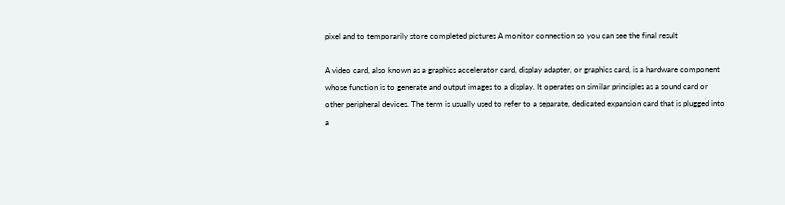pixel and to temporarily store completed pictures A monitor connection so you can see the final result

A video card, also known as a graphics accelerator card, display adapter, or graphics card, is a hardware component whose function is to generate and output images to a display. It operates on similar principles as a sound card or other peripheral devices. The term is usually used to refer to a separate, dedicated expansion card that is plugged into a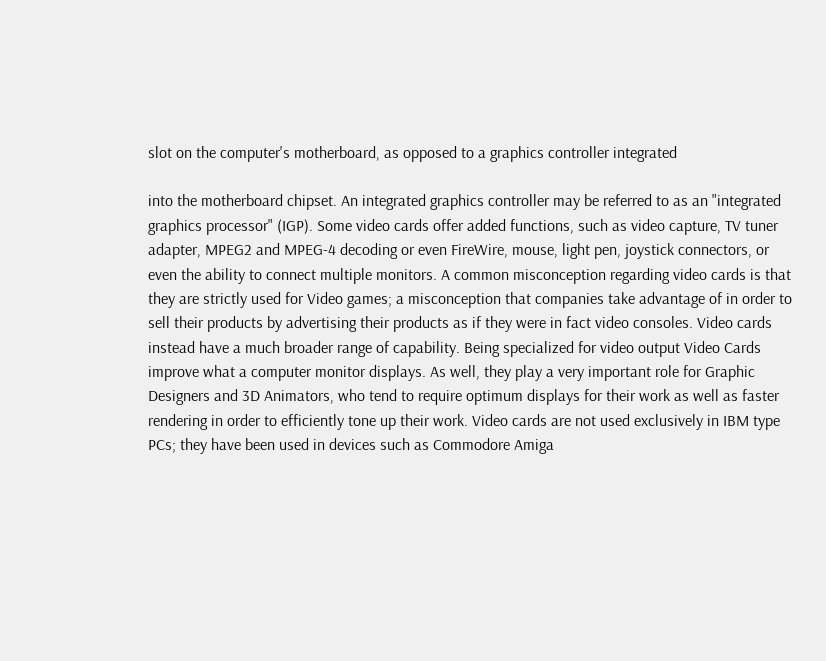slot on the computer's motherboard, as opposed to a graphics controller integrated

into the motherboard chipset. An integrated graphics controller may be referred to as an "integrated graphics processor" (IGP). Some video cards offer added functions, such as video capture, TV tuner adapter, MPEG2 and MPEG-4 decoding or even FireWire, mouse, light pen, joystick connectors, or even the ability to connect multiple monitors. A common misconception regarding video cards is that they are strictly used for Video games; a misconception that companies take advantage of in order to sell their products by advertising their products as if they were in fact video consoles. Video cards instead have a much broader range of capability. Being specialized for video output Video Cards improve what a computer monitor displays. As well, they play a very important role for Graphic Designers and 3D Animators, who tend to require optimum displays for their work as well as faster rendering in order to efficiently tone up their work. Video cards are not used exclusively in IBM type PCs; they have been used in devices such as Commodore Amiga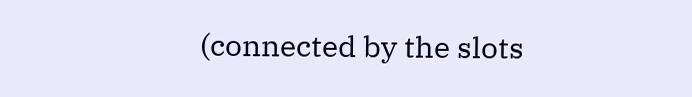(connected by the slots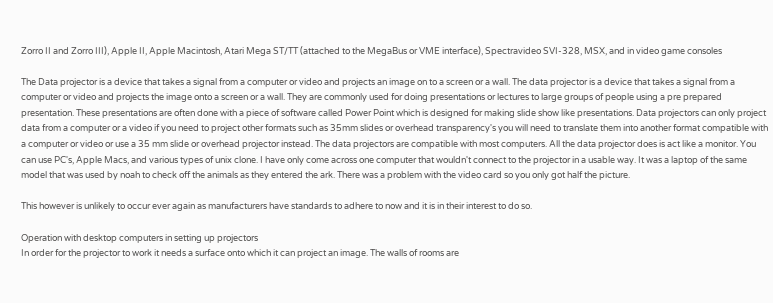Zorro II and Zorro III), Apple II, Apple Macintosh, Atari Mega ST/TT (attached to the MegaBus or VME interface), Spectravideo SVI-328, MSX, and in video game consoles

The Data projector is a device that takes a signal from a computer or video and projects an image on to a screen or a wall. The data projector is a device that takes a signal from a computer or video and projects the image onto a screen or a wall. They are commonly used for doing presentations or lectures to large groups of people using a pre prepared presentation. These presentations are often done with a piece of software called Power Point which is designed for making slide show like presentations. Data projectors can only project data from a computer or a video if you need to project other formats such as 35mm slides or overhead transparency's you will need to translate them into another format compatible with a computer or video or use a 35 mm slide or overhead projector instead. The data projectors are compatible with most computers. All the data projector does is act like a monitor. You can use PC's, Apple Macs, and various types of unix clone. I have only come across one computer that wouldn't connect to the projector in a usable way. It was a laptop of the same model that was used by noah to check off the animals as they entered the ark. There was a problem with the video card so you only got half the picture.

This however is unlikely to occur ever again as manufacturers have standards to adhere to now and it is in their interest to do so.

Operation with desktop computers in setting up projectors
In order for the projector to work it needs a surface onto which it can project an image. The walls of rooms are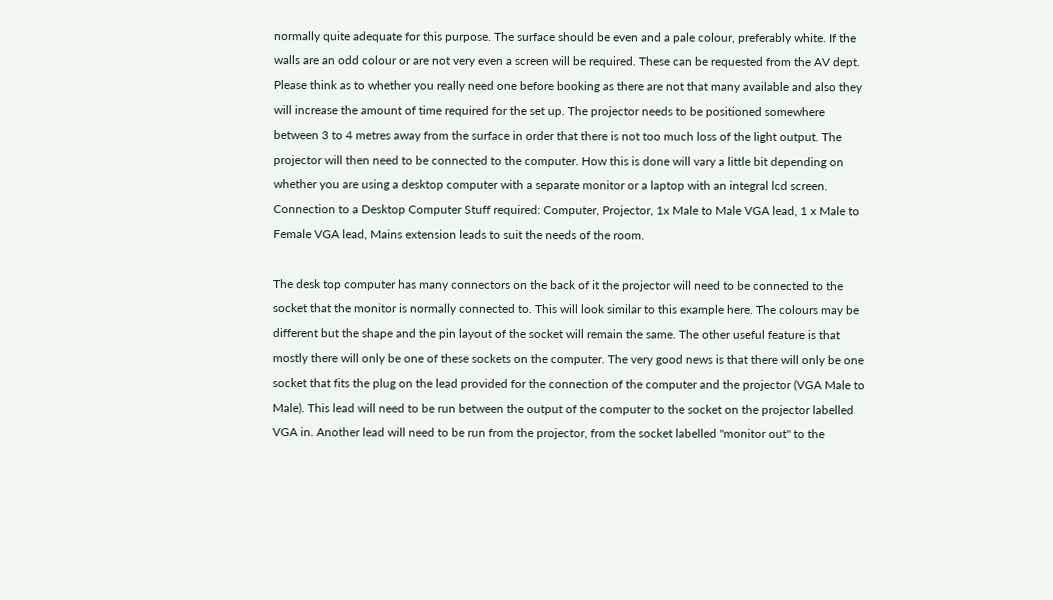normally quite adequate for this purpose. The surface should be even and a pale colour, preferably white. If the walls are an odd colour or are not very even a screen will be required. These can be requested from the AV dept. Please think as to whether you really need one before booking as there are not that many available and also they will increase the amount of time required for the set up. The projector needs to be positioned somewhere between 3 to 4 metres away from the surface in order that there is not too much loss of the light output. The projector will then need to be connected to the computer. How this is done will vary a little bit depending on whether you are using a desktop computer with a separate monitor or a laptop with an integral lcd screen. Connection to a Desktop Computer Stuff required: Computer, Projector, 1x Male to Male VGA lead, 1 x Male to Female VGA lead, Mains extension leads to suit the needs of the room.

The desk top computer has many connectors on the back of it the projector will need to be connected to the socket that the monitor is normally connected to. This will look similar to this example here. The colours may be different but the shape and the pin layout of the socket will remain the same. The other useful feature is that mostly there will only be one of these sockets on the computer. The very good news is that there will only be one socket that fits the plug on the lead provided for the connection of the computer and the projector (VGA Male to Male). This lead will need to be run between the output of the computer to the socket on the projector labelled VGA in. Another lead will need to be run from the projector, from the socket labelled "monitor out" to the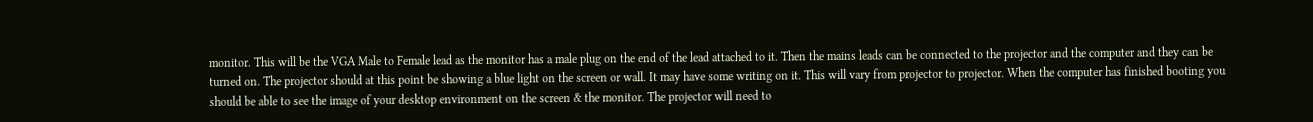monitor. This will be the VGA Male to Female lead as the monitor has a male plug on the end of the lead attached to it. Then the mains leads can be connected to the projector and the computer and they can be turned on. The projector should at this point be showing a blue light on the screen or wall. It may have some writing on it. This will vary from projector to projector. When the computer has finished booting you should be able to see the image of your desktop environment on the screen & the monitor. The projector will need to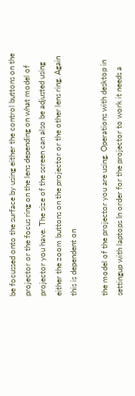be focussed onto the surface by using either the control buttons on the projector or the focus ring on the lens depending on what model of projector you have. The size of the screen can also be adjusted using either the zoom buttons on the projector or the other lens ring. Again this is dependent on

the model of the projector you are using. Operations with desktop in settingup with laptops In order for the projector to work it needs a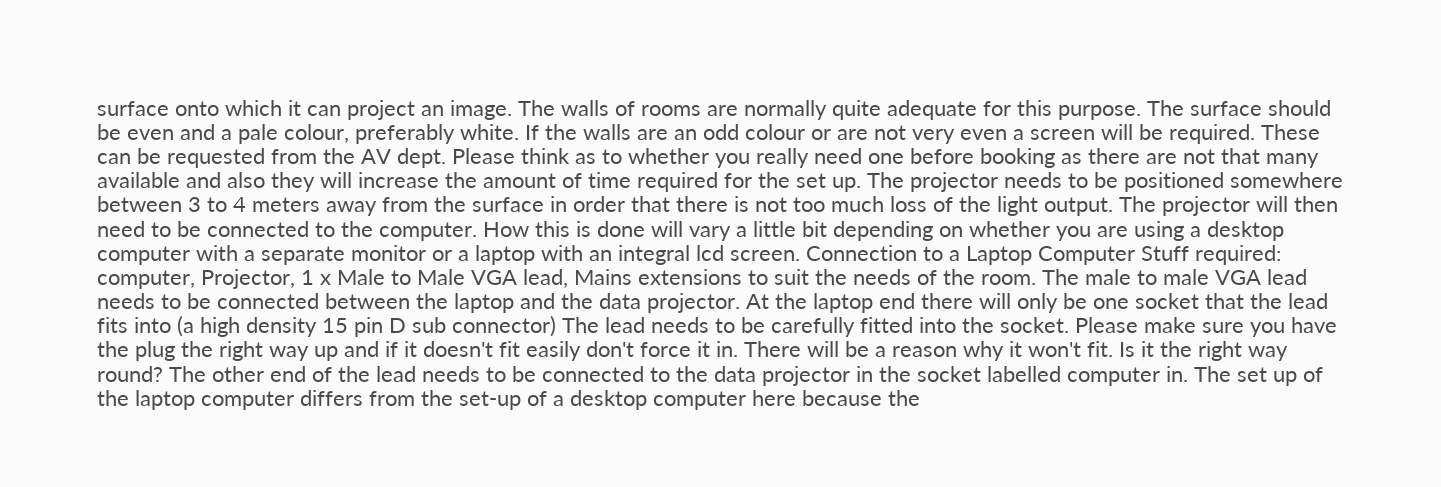surface onto which it can project an image. The walls of rooms are normally quite adequate for this purpose. The surface should be even and a pale colour, preferably white. If the walls are an odd colour or are not very even a screen will be required. These can be requested from the AV dept. Please think as to whether you really need one before booking as there are not that many available and also they will increase the amount of time required for the set up. The projector needs to be positioned somewhere between 3 to 4 meters away from the surface in order that there is not too much loss of the light output. The projector will then need to be connected to the computer. How this is done will vary a little bit depending on whether you are using a desktop computer with a separate monitor or a laptop with an integral lcd screen. Connection to a Laptop Computer Stuff required: computer, Projector, 1 x Male to Male VGA lead, Mains extensions to suit the needs of the room. The male to male VGA lead needs to be connected between the laptop and the data projector. At the laptop end there will only be one socket that the lead fits into (a high density 15 pin D sub connector) The lead needs to be carefully fitted into the socket. Please make sure you have the plug the right way up and if it doesn't fit easily don't force it in. There will be a reason why it won't fit. Is it the right way round? The other end of the lead needs to be connected to the data projector in the socket labelled computer in. The set up of the laptop computer differs from the set-up of a desktop computer here because the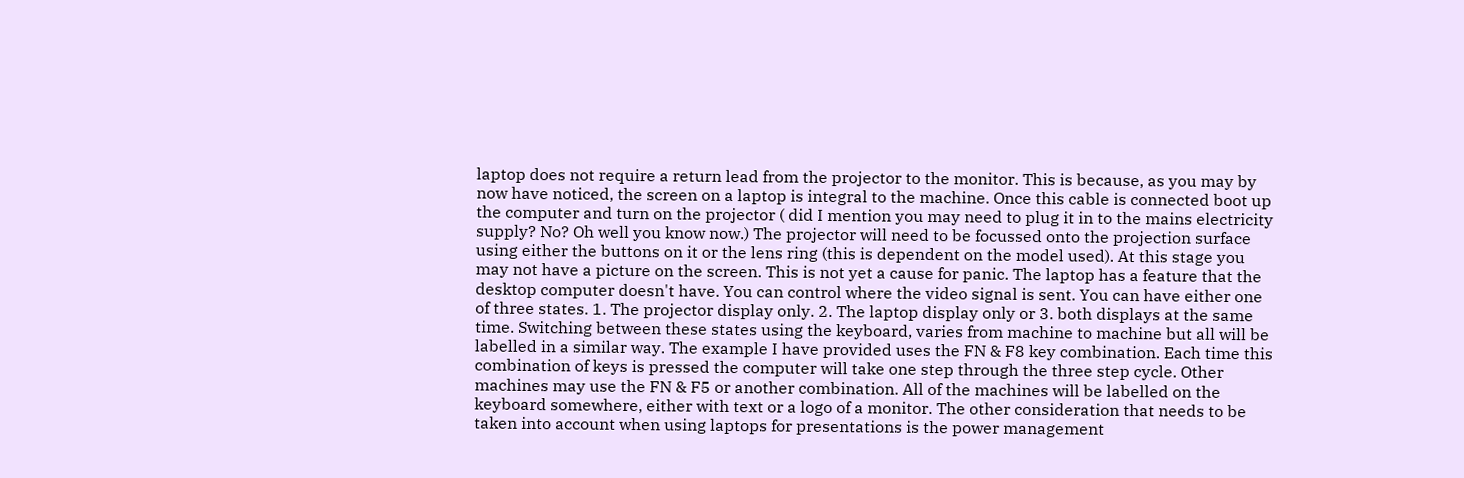laptop does not require a return lead from the projector to the monitor. This is because, as you may by now have noticed, the screen on a laptop is integral to the machine. Once this cable is connected boot up the computer and turn on the projector ( did I mention you may need to plug it in to the mains electricity supply? No? Oh well you know now.) The projector will need to be focussed onto the projection surface using either the buttons on it or the lens ring (this is dependent on the model used). At this stage you may not have a picture on the screen. This is not yet a cause for panic. The laptop has a feature that the desktop computer doesn't have. You can control where the video signal is sent. You can have either one of three states. 1. The projector display only. 2. The laptop display only or 3. both displays at the same time. Switching between these states using the keyboard, varies from machine to machine but all will be labelled in a similar way. The example I have provided uses the FN & F8 key combination. Each time this combination of keys is pressed the computer will take one step through the three step cycle. Other machines may use the FN & F5 or another combination. All of the machines will be labelled on the keyboard somewhere, either with text or a logo of a monitor. The other consideration that needs to be taken into account when using laptops for presentations is the power management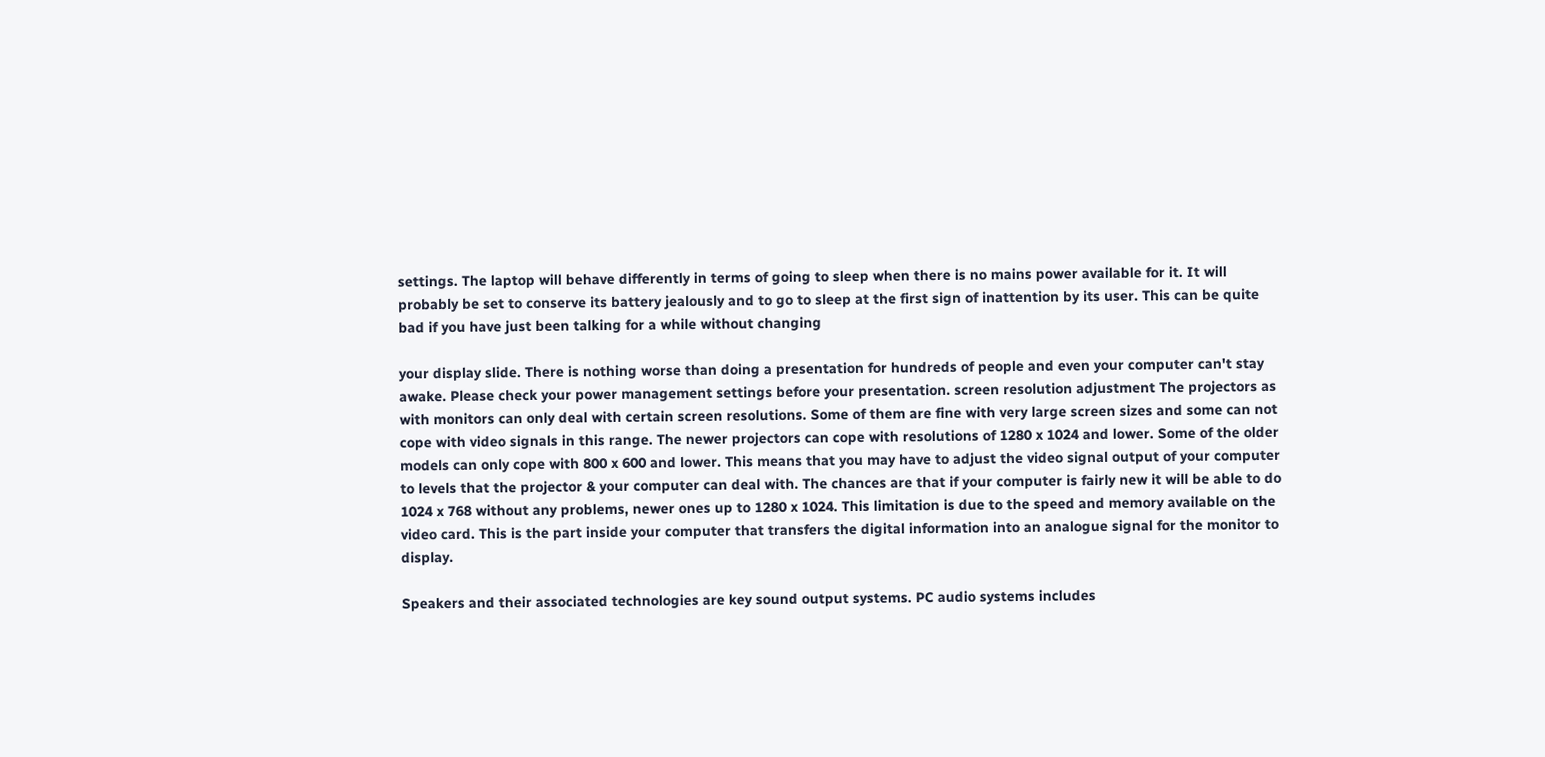settings. The laptop will behave differently in terms of going to sleep when there is no mains power available for it. It will probably be set to conserve its battery jealously and to go to sleep at the first sign of inattention by its user. This can be quite bad if you have just been talking for a while without changing

your display slide. There is nothing worse than doing a presentation for hundreds of people and even your computer can't stay awake. Please check your power management settings before your presentation. screen resolution adjustment The projectors as with monitors can only deal with certain screen resolutions. Some of them are fine with very large screen sizes and some can not cope with video signals in this range. The newer projectors can cope with resolutions of 1280 x 1024 and lower. Some of the older models can only cope with 800 x 600 and lower. This means that you may have to adjust the video signal output of your computer to levels that the projector & your computer can deal with. The chances are that if your computer is fairly new it will be able to do 1024 x 768 without any problems, newer ones up to 1280 x 1024. This limitation is due to the speed and memory available on the video card. This is the part inside your computer that transfers the digital information into an analogue signal for the monitor to display.

Speakers and their associated technologies are key sound output systems. PC audio systems includes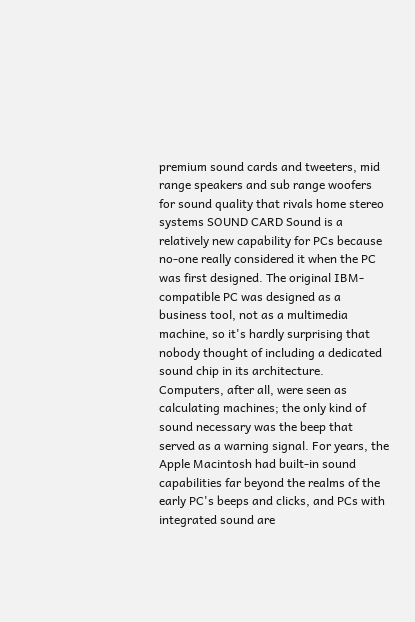premium sound cards and tweeters, mid range speakers and sub range woofers for sound quality that rivals home stereo systems SOUND CARD Sound is a relatively new capability for PCs because no-one really considered it when the PC was first designed. The original IBM-compatible PC was designed as a business tool, not as a multimedia machine, so it's hardly surprising that nobody thought of including a dedicated sound chip in its architecture. Computers, after all, were seen as calculating machines; the only kind of sound necessary was the beep that served as a warning signal. For years, the Apple Macintosh had built-in sound capabilities far beyond the realms of the early PC's beeps and clicks, and PCs with integrated sound are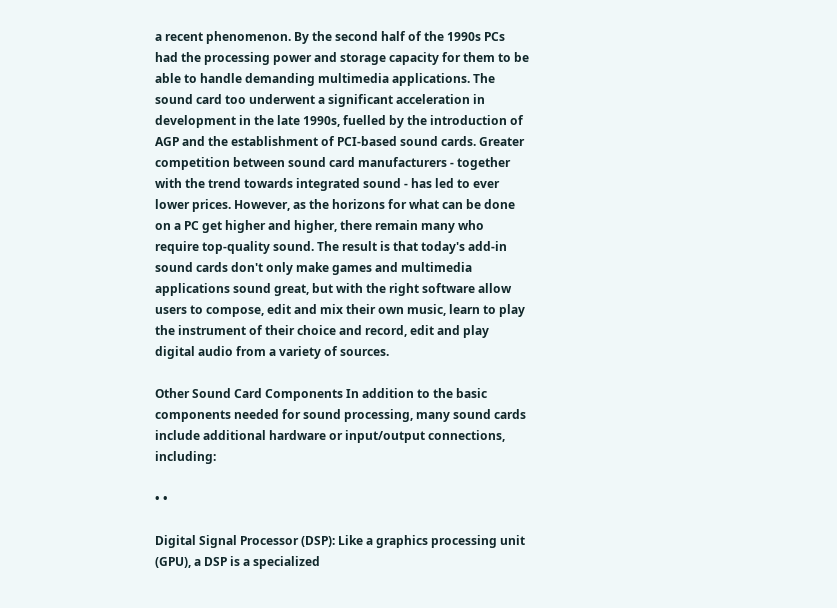a recent phenomenon. By the second half of the 1990s PCs had the processing power and storage capacity for them to be able to handle demanding multimedia applications. The sound card too underwent a significant acceleration in development in the late 1990s, fuelled by the introduction of AGP and the establishment of PCI-based sound cards. Greater competition between sound card manufacturers - together with the trend towards integrated sound - has led to ever lower prices. However, as the horizons for what can be done on a PC get higher and higher, there remain many who require top-quality sound. The result is that today's add-in sound cards don't only make games and multimedia applications sound great, but with the right software allow users to compose, edit and mix their own music, learn to play the instrument of their choice and record, edit and play digital audio from a variety of sources.

Other Sound Card Components In addition to the basic components needed for sound processing, many sound cards include additional hardware or input/output connections, including:

• •

Digital Signal Processor (DSP): Like a graphics processing unit (GPU), a DSP is a specialized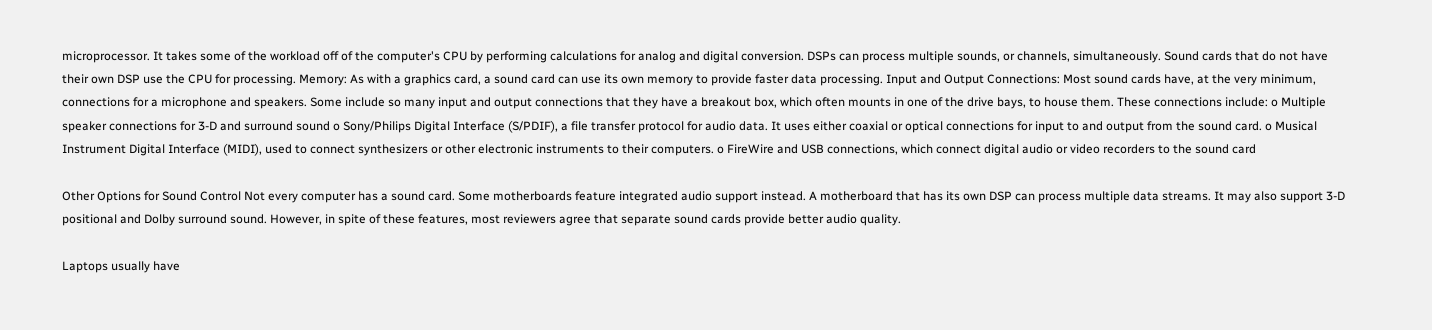microprocessor. It takes some of the workload off of the computer's CPU by performing calculations for analog and digital conversion. DSPs can process multiple sounds, or channels, simultaneously. Sound cards that do not have their own DSP use the CPU for processing. Memory: As with a graphics card, a sound card can use its own memory to provide faster data processing. Input and Output Connections: Most sound cards have, at the very minimum, connections for a microphone and speakers. Some include so many input and output connections that they have a breakout box, which often mounts in one of the drive bays, to house them. These connections include: o Multiple speaker connections for 3-D and surround sound o Sony/Philips Digital Interface (S/PDIF), a file transfer protocol for audio data. It uses either coaxial or optical connections for input to and output from the sound card. o Musical Instrument Digital Interface (MIDI), used to connect synthesizers or other electronic instruments to their computers. o FireWire and USB connections, which connect digital audio or video recorders to the sound card

Other Options for Sound Control Not every computer has a sound card. Some motherboards feature integrated audio support instead. A motherboard that has its own DSP can process multiple data streams. It may also support 3-D positional and Dolby surround sound. However, in spite of these features, most reviewers agree that separate sound cards provide better audio quality.

Laptops usually have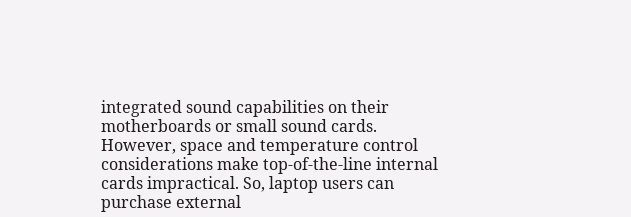integrated sound capabilities on their motherboards or small sound cards. However, space and temperature control considerations make top-of-the-line internal cards impractical. So, laptop users can purchase external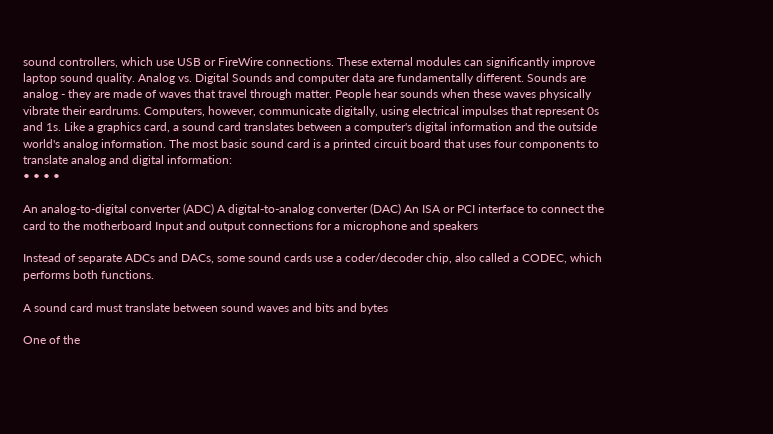sound controllers, which use USB or FireWire connections. These external modules can significantly improve laptop sound quality. Analog vs. Digital Sounds and computer data are fundamentally different. Sounds are analog - they are made of waves that travel through matter. People hear sounds when these waves physically vibrate their eardrums. Computers, however, communicate digitally, using electrical impulses that represent 0s and 1s. Like a graphics card, a sound card translates between a computer's digital information and the outside world's analog information. The most basic sound card is a printed circuit board that uses four components to translate analog and digital information:
• • • •

An analog-to-digital converter (ADC) A digital-to-analog converter (DAC) An ISA or PCI interface to connect the card to the motherboard Input and output connections for a microphone and speakers

Instead of separate ADCs and DACs, some sound cards use a coder/decoder chip, also called a CODEC, which performs both functions.

A sound card must translate between sound waves and bits and bytes

One of the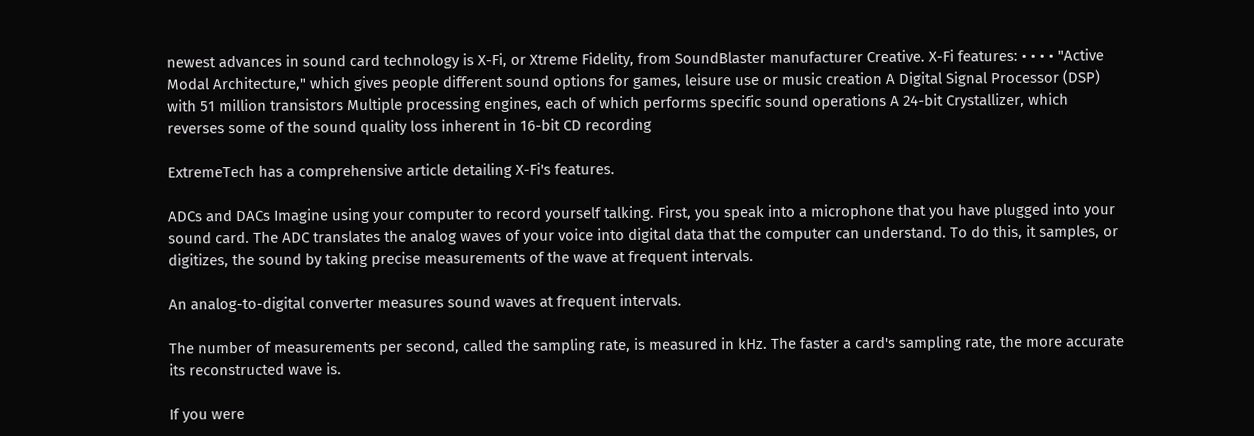newest advances in sound card technology is X-Fi, or Xtreme Fidelity, from SoundBlaster manufacturer Creative. X-Fi features: • • • • "Active Modal Architecture," which gives people different sound options for games, leisure use or music creation A Digital Signal Processor (DSP) with 51 million transistors Multiple processing engines, each of which performs specific sound operations A 24-bit Crystallizer, which reverses some of the sound quality loss inherent in 16-bit CD recording

ExtremeTech has a comprehensive article detailing X-Fi's features.

ADCs and DACs Imagine using your computer to record yourself talking. First, you speak into a microphone that you have plugged into your sound card. The ADC translates the analog waves of your voice into digital data that the computer can understand. To do this, it samples, or digitizes, the sound by taking precise measurements of the wave at frequent intervals.

An analog-to-digital converter measures sound waves at frequent intervals.

The number of measurements per second, called the sampling rate, is measured in kHz. The faster a card's sampling rate, the more accurate its reconstructed wave is.

If you were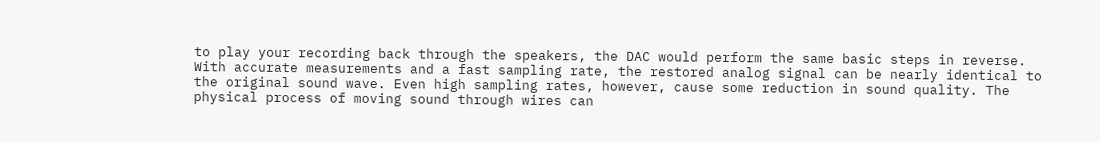to play your recording back through the speakers, the DAC would perform the same basic steps in reverse. With accurate measurements and a fast sampling rate, the restored analog signal can be nearly identical to the original sound wave. Even high sampling rates, however, cause some reduction in sound quality. The physical process of moving sound through wires can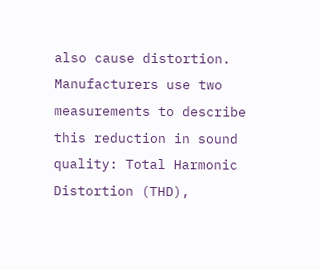also cause distortion. Manufacturers use two measurements to describe this reduction in sound quality: Total Harmonic Distortion (THD),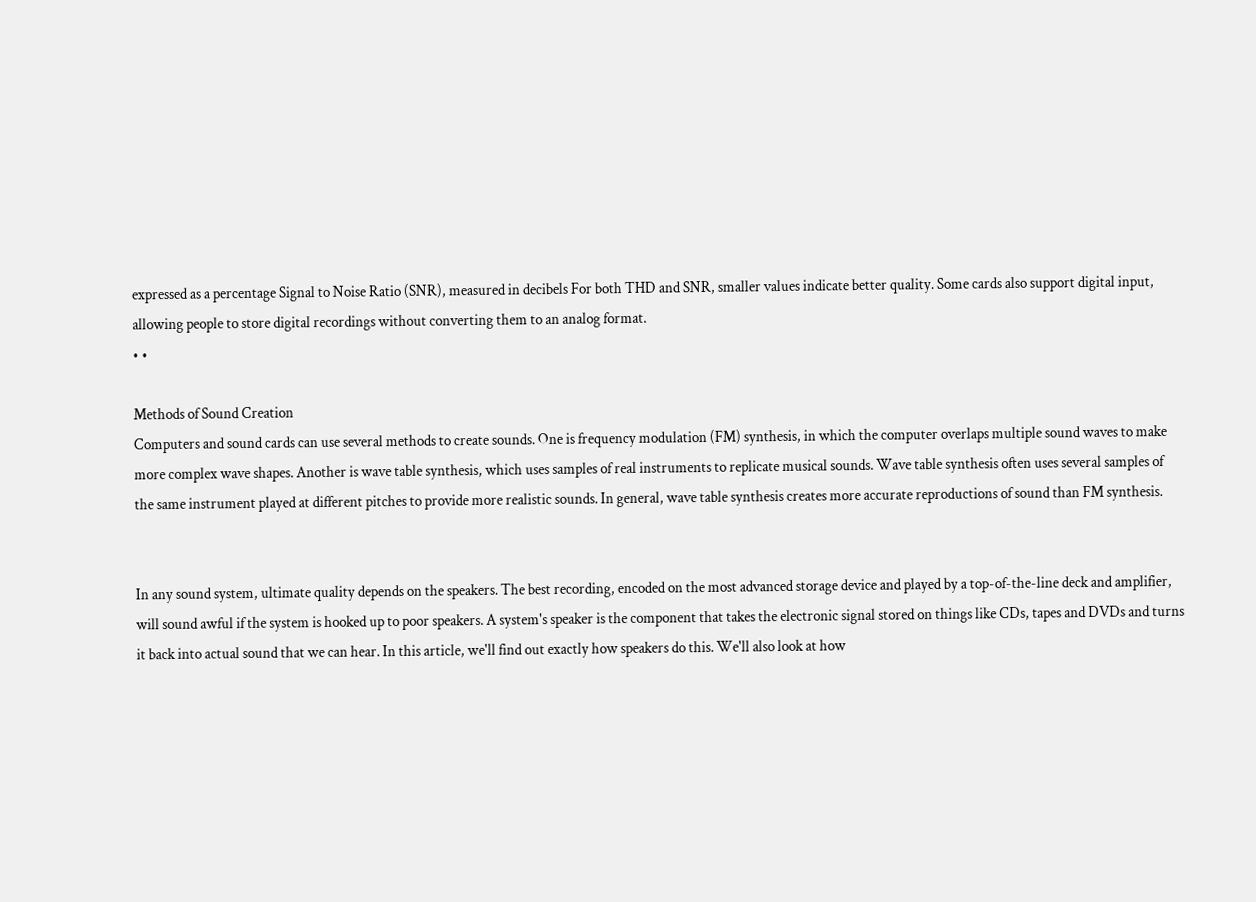expressed as a percentage Signal to Noise Ratio (SNR), measured in decibels For both THD and SNR, smaller values indicate better quality. Some cards also support digital input, allowing people to store digital recordings without converting them to an analog format.
• •

Methods of Sound Creation
Computers and sound cards can use several methods to create sounds. One is frequency modulation (FM) synthesis, in which the computer overlaps multiple sound waves to make more complex wave shapes. Another is wave table synthesis, which uses samples of real instruments to replicate musical sounds. Wave table synthesis often uses several samples of the same instrument played at different pitches to provide more realistic sounds. In general, wave table synthesis creates more accurate reproductions of sound than FM synthesis.


In any sound system, ultimate quality depends on the speakers. The best recording, encoded on the most advanced storage device and played by a top-of-the-line deck and amplifier, will sound awful if the system is hooked up to poor speakers. A system's speaker is the component that takes the electronic signal stored on things like CDs, tapes and DVDs and turns it back into actual sound that we can hear. In this article, we'll find out exactly how speakers do this. We'll also look at how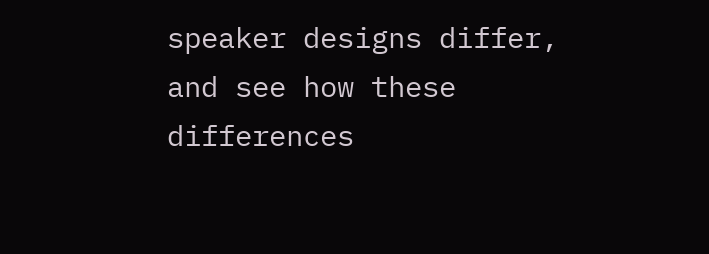speaker designs differ, and see how these differences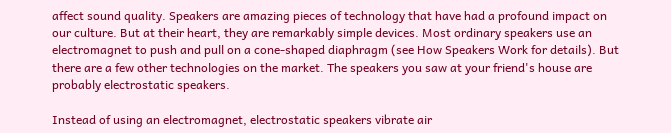affect sound quality. Speakers are amazing pieces of technology that have had a profound impact on our culture. But at their heart, they are remarkably simple devices. Most ordinary speakers use an electromagnet to push and pull on a cone-shaped diaphragm (see How Speakers Work for details). But there are a few other technologies on the market. The speakers you saw at your friend's house are probably electrostatic speakers.

Instead of using an electromagnet, electrostatic speakers vibrate air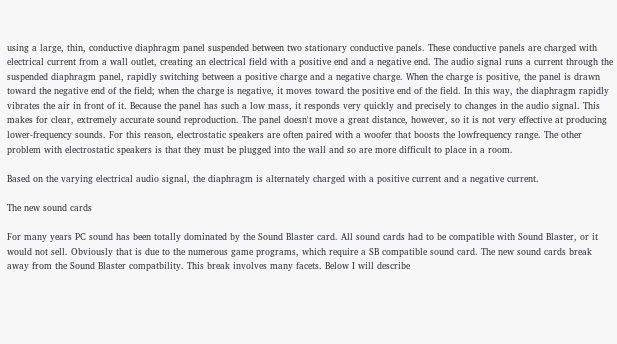using a large, thin, conductive diaphragm panel suspended between two stationary conductive panels. These conductive panels are charged with electrical current from a wall outlet, creating an electrical field with a positive end and a negative end. The audio signal runs a current through the suspended diaphragm panel, rapidly switching between a positive charge and a negative charge. When the charge is positive, the panel is drawn toward the negative end of the field; when the charge is negative, it moves toward the positive end of the field. In this way, the diaphragm rapidly vibrates the air in front of it. Because the panel has such a low mass, it responds very quickly and precisely to changes in the audio signal. This makes for clear, extremely accurate sound reproduction. The panel doesn't move a great distance, however, so it is not very effective at producing lower-frequency sounds. For this reason, electrostatic speakers are often paired with a woofer that boosts the lowfrequency range. The other problem with electrostatic speakers is that they must be plugged into the wall and so are more difficult to place in a room.

Based on the varying electrical audio signal, the diaphragm is alternately charged with a positive current and a negative current.

The new sound cards

For many years PC sound has been totally dominated by the Sound Blaster card. All sound cards had to be compatible with Sound Blaster, or it would not sell. Obviously that is due to the numerous game programs, which require a SB compatible sound card. The new sound cards break away from the Sound Blaster compatbility. This break involves many facets. Below I will describe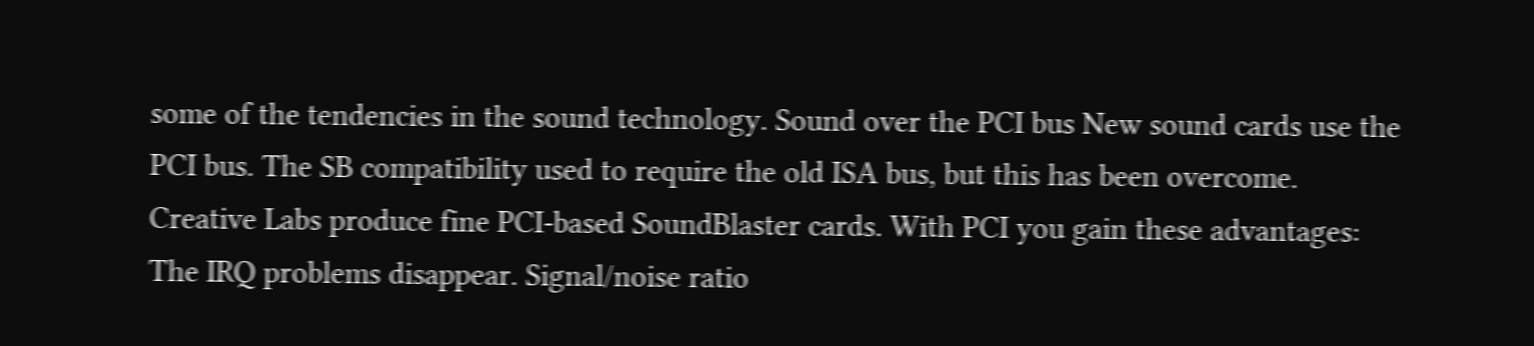some of the tendencies in the sound technology. Sound over the PCI bus New sound cards use the PCI bus. The SB compatibility used to require the old ISA bus, but this has been overcome. Creative Labs produce fine PCI-based SoundBlaster cards. With PCI you gain these advantages: The IRQ problems disappear. Signal/noise ratio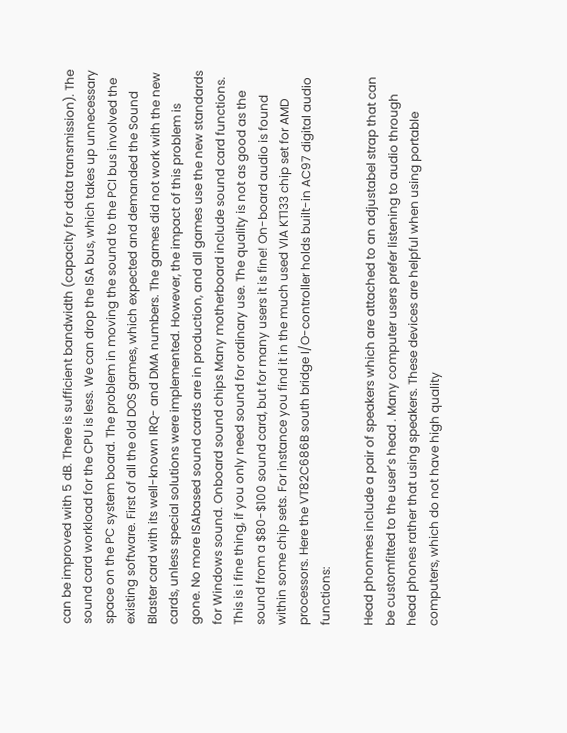can be improved with 5 dB. There is sufficient bandwidth (capacity for data transmission). The sound card workload for the CPU is less. We can drop the ISA bus, which takes up unnecessary space on the PC system board. The problem in moving the sound to the PCI bus involved the existing software. First of all the old DOS games, which expected and demanded the Sound Blaster card with its well-known IRQ- and DMA numbers. The games did not work with the new cards, unless special solutions were implemented. However, the impact of this problem is gone. No more ISAbased sound cards are in production, and all games use the new standards for Windows sound. Onboard sound chips Many motherboard include sound card functions. This is i fine thing, if you only need sound for ordinary use. The quality is not as good as the sound from a $80-$100 sound card, but for many users it is fine! On-board audio is found within some chip sets. For instance you find it in the much used VIA KT133 chip set for AMD processors. Here the VT82C686B south bridge I/O-controller holds built-in AC97 digital audio functions:

Head phonmes include a pair of speakers which are attached to an adjustabel strap that can be customfitted to the user’s head . Many computer users prefer listening to audio through head phones rather that using speakers. These devices are helpful when using portable computers, which do not have high quality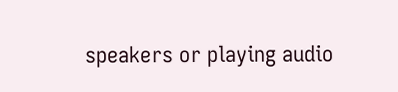speakers or playing audio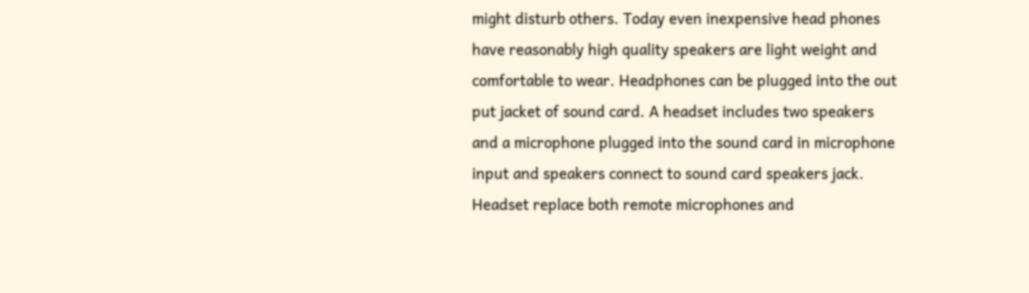might disturb others. Today even inexpensive head phones have reasonably high quality speakers are light weight and comfortable to wear. Headphones can be plugged into the out put jacket of sound card. A headset includes two speakers and a microphone plugged into the sound card in microphone input and speakers connect to sound card speakers jack. Headset replace both remote microphones and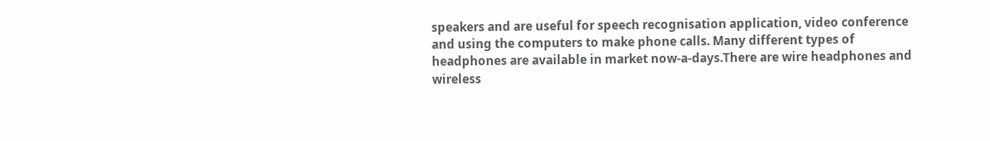speakers and are useful for speech recognisation application, video conference and using the computers to make phone calls. Many different types of headphones are available in market now-a-days.There are wire headphones and wireless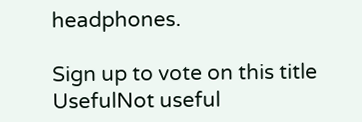headphones.

Sign up to vote on this title
UsefulNot useful